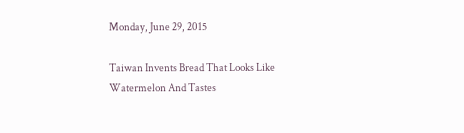Monday, June 29, 2015

Taiwan Invents Bread That Looks Like Watermelon And Tastes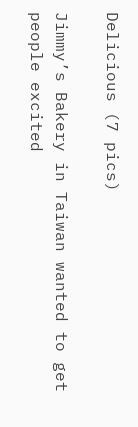Delicious (7 pics)

Jimmy’s Bakery in Taiwan wanted to get people excited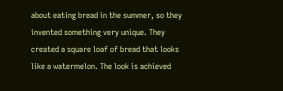about eating bread in the summer, so they invented something very unique. They created a square loaf of bread that looks like a watermelon. The look is achieved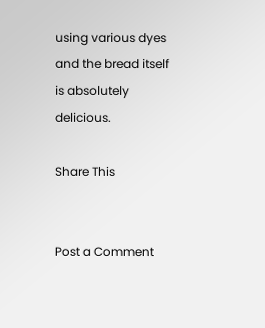using various dyes and the bread itself is absolutely delicious.

Share This


Post a Comment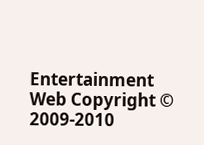Entertainment Web Copyright © 2009-2010